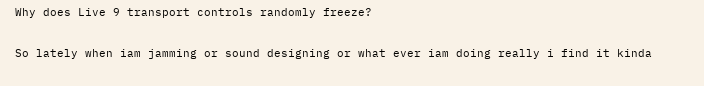Why does Live 9 transport controls randomly freeze?

So lately when iam jamming or sound designing or what ever iam doing really i find it kinda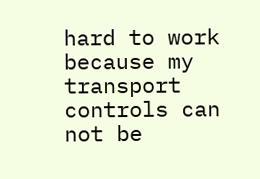hard to work because my transport controls can not be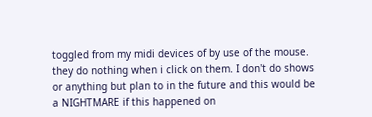toggled from my midi devices of by use of the mouse. they do nothing when i click on them. I don't do shows or anything but plan to in the future and this would be a NIGHTMARE if this happened on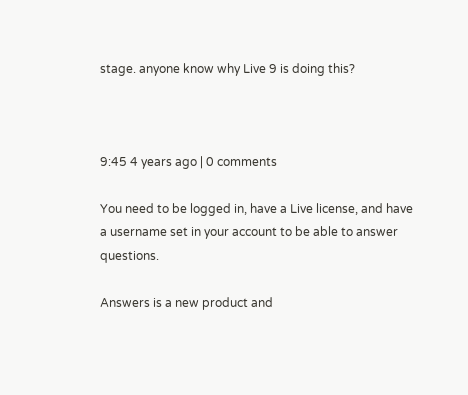stage. anyone know why Live 9 is doing this?



9:45 4 years ago | 0 comments

You need to be logged in, have a Live license, and have a username set in your account to be able to answer questions.

Answers is a new product and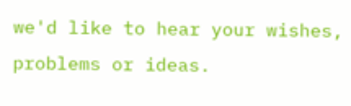we'd like to hear your wishes, problems or ideas.